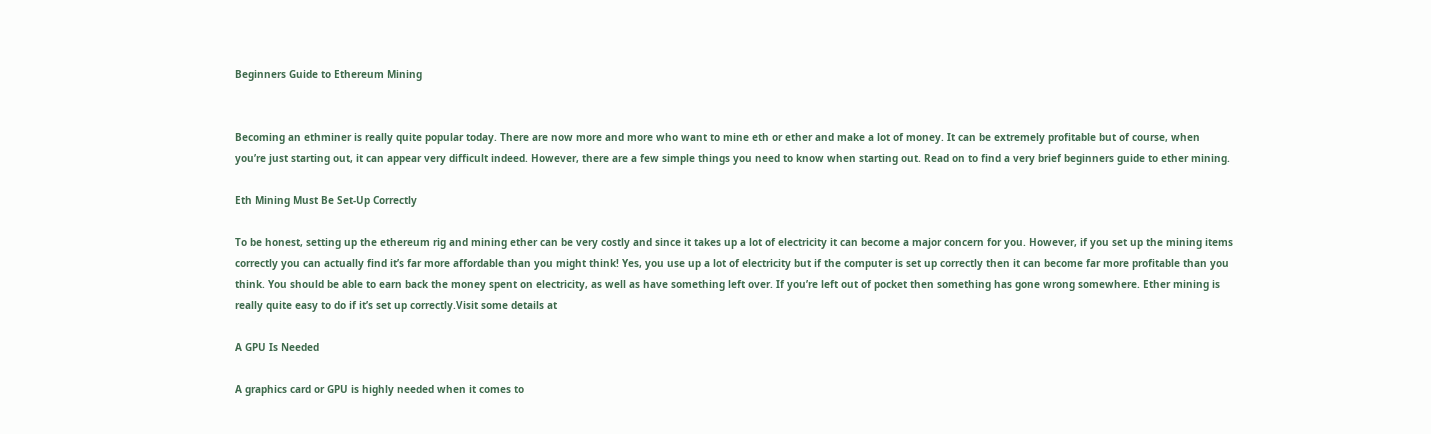Beginners Guide to Ethereum Mining


Becoming an ethminer is really quite popular today. There are now more and more who want to mine eth or ether and make a lot of money. It can be extremely profitable but of course, when you’re just starting out, it can appear very difficult indeed. However, there are a few simple things you need to know when starting out. Read on to find a very brief beginners guide to ether mining.

Eth Mining Must Be Set-Up Correctly

To be honest, setting up the ethereum rig and mining ether can be very costly and since it takes up a lot of electricity it can become a major concern for you. However, if you set up the mining items correctly you can actually find it’s far more affordable than you might think! Yes, you use up a lot of electricity but if the computer is set up correctly then it can become far more profitable than you think. You should be able to earn back the money spent on electricity, as well as have something left over. If you’re left out of pocket then something has gone wrong somewhere. Ether mining is really quite easy to do if it’s set up correctly.Visit some details at

A GPU Is Needed

A graphics card or GPU is highly needed when it comes to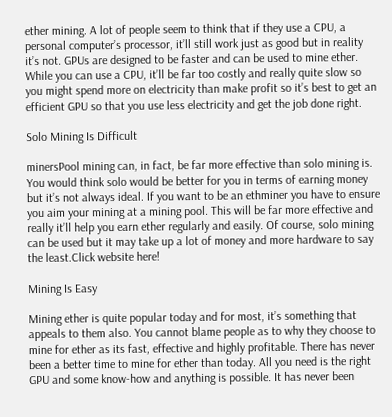ether mining. A lot of people seem to think that if they use a CPU, a personal computer’s processor, it’ll still work just as good but in reality it’s not. GPUs are designed to be faster and can be used to mine ether. While you can use a CPU, it’ll be far too costly and really quite slow so you might spend more on electricity than make profit so it’s best to get an efficient GPU so that you use less electricity and get the job done right.

Solo Mining Is Difficult

minersPool mining can, in fact, be far more effective than solo mining is. You would think solo would be better for you in terms of earning money but it’s not always ideal. If you want to be an ethminer you have to ensure you aim your mining at a mining pool. This will be far more effective and really it’ll help you earn ether regularly and easily. Of course, solo mining can be used but it may take up a lot of money and more hardware to say the least.Click website here!

Mining Is Easy

Mining ether is quite popular today and for most, it’s something that appeals to them also. You cannot blame people as to why they choose to mine for ether as its fast, effective and highly profitable. There has never been a better time to mine for ether than today. All you need is the right GPU and some know-how and anything is possible. It has never been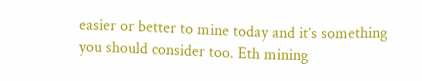easier or better to mine today and it’s something you should consider too. Eth mining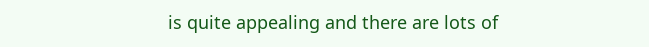is quite appealing and there are lots of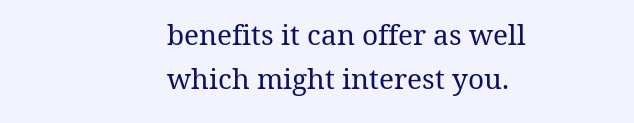benefits it can offer as well which might interest you.